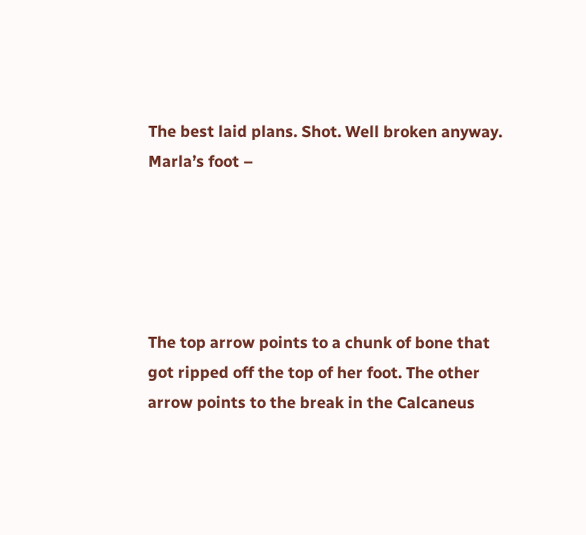The best laid plans. Shot. Well broken anyway. Marla’s foot –





The top arrow points to a chunk of bone that got ripped off the top of her foot. The other arrow points to the break in the Calcaneus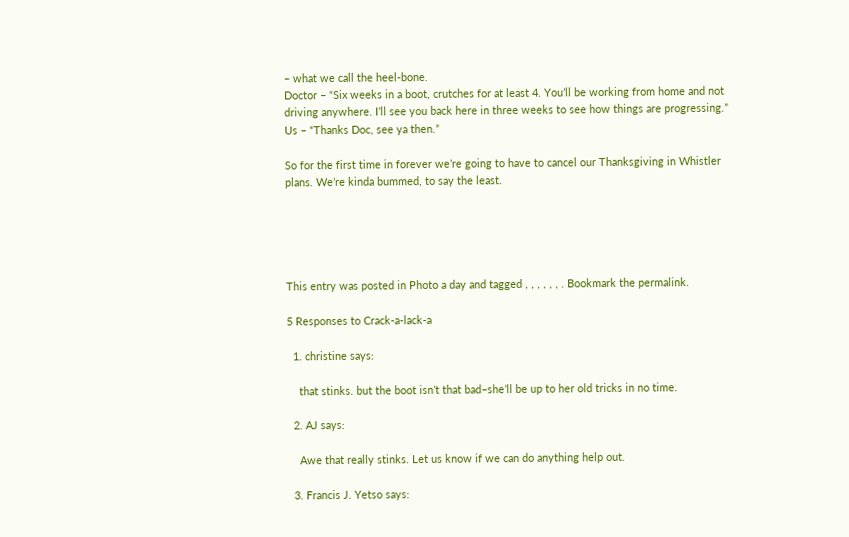– what we call the heel-bone.
Doctor – “Six weeks in a boot, crutches for at least 4. You’ll be working from home and not driving anywhere. I’ll see you back here in three weeks to see how things are progressing.”
Us – “Thanks Doc, see ya then.”

So for the first time in forever we’re going to have to cancel our Thanksgiving in Whistler plans. We’re kinda bummed, to say the least.





This entry was posted in Photo a day and tagged , , , , , , . Bookmark the permalink.

5 Responses to Crack-a-lack-a

  1. christine says:

    that stinks. but the boot isn’t that bad–she’ll be up to her old tricks in no time.

  2. AJ says:

    Awe that really stinks. Let us know if we can do anything help out.

  3. Francis J. Yetso says: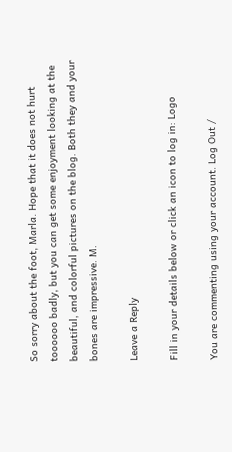So sorry about the foot, Marla. Hope that it does not hurt toooooo badly, but you can get some enjoyment looking at the beautiful, and colorful pictures on the blog. Both they and your bones are impressive. M.

Leave a Reply

Fill in your details below or click an icon to log in: Logo

You are commenting using your account. Log Out /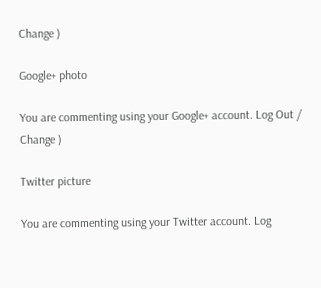Change )

Google+ photo

You are commenting using your Google+ account. Log Out /  Change )

Twitter picture

You are commenting using your Twitter account. Log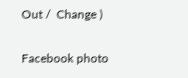Out /  Change )

Facebook photo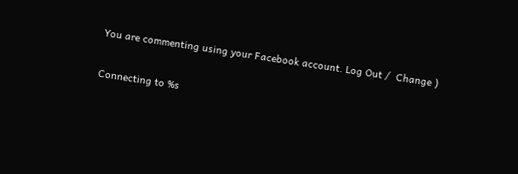You are commenting using your Facebook account. Log Out /  Change )

Connecting to %s